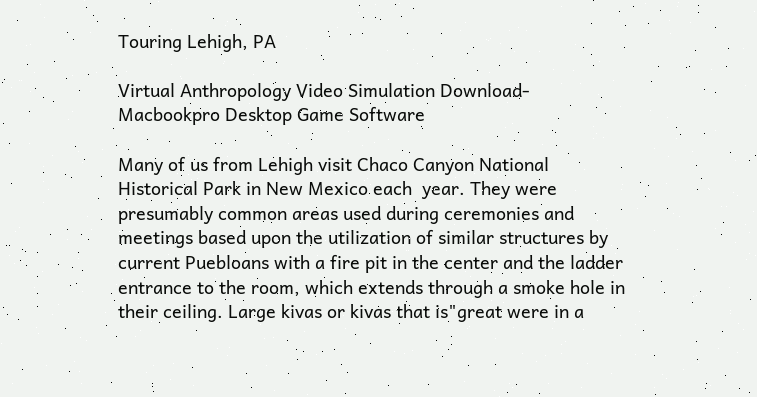Touring Lehigh, PA

Virtual Anthropology Video Simulation Download-Macbookpro Desktop Game Software

Many of us from Lehigh visit Chaco Canyon National Historical Park in New Mexico each  year. They were presumably common areas used during ceremonies and meetings based upon the utilization of similar structures by current Puebloans with a fire pit in the center and the ladder entrance to the room, which extends through a smoke hole in their ceiling. Large kivas or kivas that is"great were in a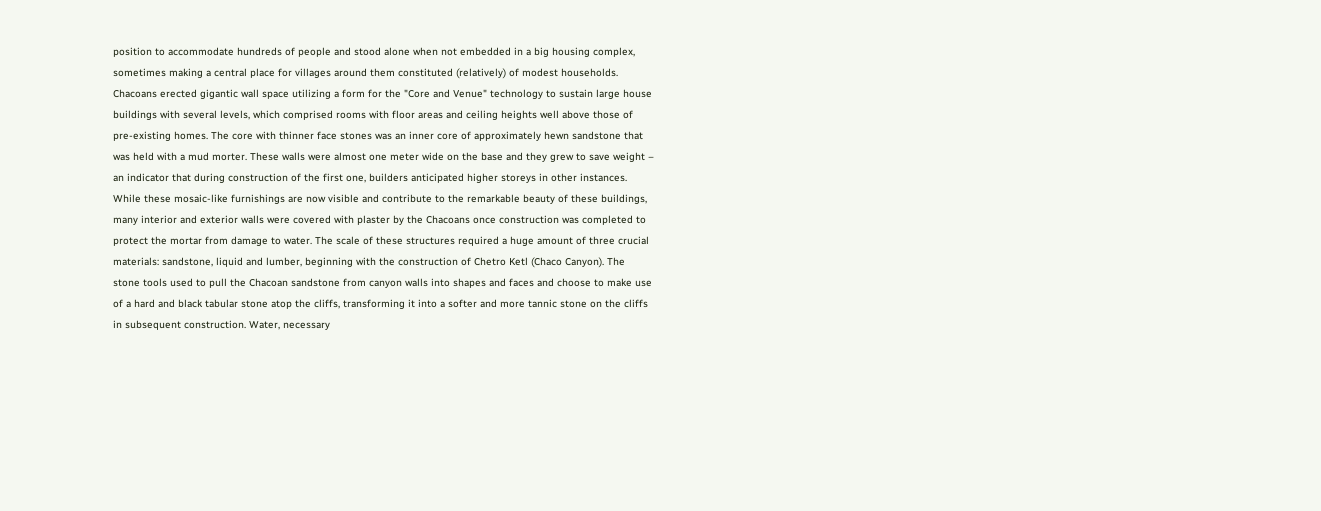position to accommodate hundreds of people and stood alone when not embedded in a big housing complex, sometimes making a central place for villages around them constituted (relatively) of modest households. Chacoans erected gigantic wall space utilizing a form for the "Core and Venue" technology to sustain large house buildings with several levels, which comprised rooms with floor areas and ceiling heights well above those of pre-existing homes. The core with thinner face stones was an inner core of approximately hewn sandstone that was held with a mud morter. These walls were almost one meter wide on the base and they grew to save weight – an indicator that during construction of the first one, builders anticipated higher storeys in other instances. While these mosaic-like furnishings are now visible and contribute to the remarkable beauty of these buildings, many interior and exterior walls were covered with plaster by the Chacoans once construction was completed to protect the mortar from damage to water. The scale of these structures required a huge amount of three crucial materials: sandstone, liquid and lumber, beginning with the construction of Chetro Ketl (Chaco Canyon). The stone tools used to pull the Chacoan sandstone from canyon walls into shapes and faces and choose to make use of a hard and black tabular stone atop the cliffs, transforming it into a softer and more tannic stone on the cliffs in subsequent construction. Water, necessary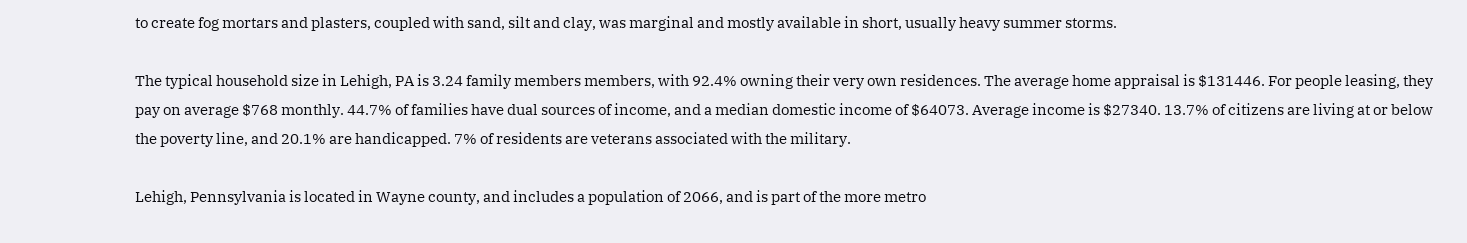to create fog mortars and plasters, coupled with sand, silt and clay, was marginal and mostly available in short, usually heavy summer storms.

The typical household size in Lehigh, PA is 3.24 family members members, with 92.4% owning their very own residences. The average home appraisal is $131446. For people leasing, they pay on average $768 monthly. 44.7% of families have dual sources of income, and a median domestic income of $64073. Average income is $27340. 13.7% of citizens are living at or below the poverty line, and 20.1% are handicapped. 7% of residents are veterans associated with the military.

Lehigh, Pennsylvania is located in Wayne county, and includes a population of 2066, and is part of the more metro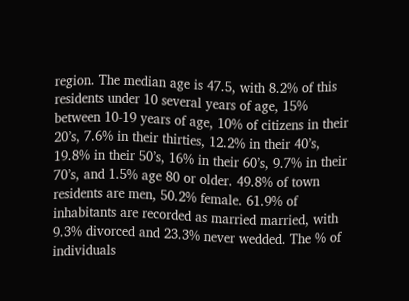region. The median age is 47.5, with 8.2% of this residents under 10 several years of age, 15% between 10-19 years of age, 10% of citizens in their 20’s, 7.6% in their thirties, 12.2% in their 40’s, 19.8% in their 50’s, 16% in their 60’s, 9.7% in their 70’s, and 1.5% age 80 or older. 49.8% of town residents are men, 50.2% female. 61.9% of inhabitants are recorded as married married, with 9.3% divorced and 23.3% never wedded. The % of individuals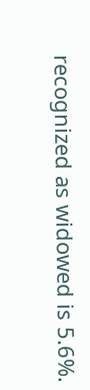recognized as widowed is 5.6%.